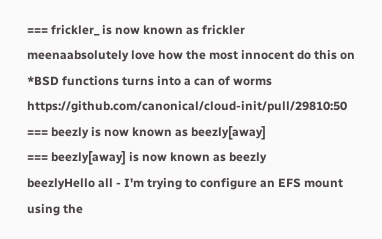=== frickler_ is now known as frickler
meenaabsolutely love how the most innocent do this on *BSD functions turns into a can of worms https://github.com/canonical/cloud-init/pull/29810:50
=== beezly is now known as beezly[away]
=== beezly[away] is now known as beezly
beezlyHello all - I'm trying to configure an EFS mount using the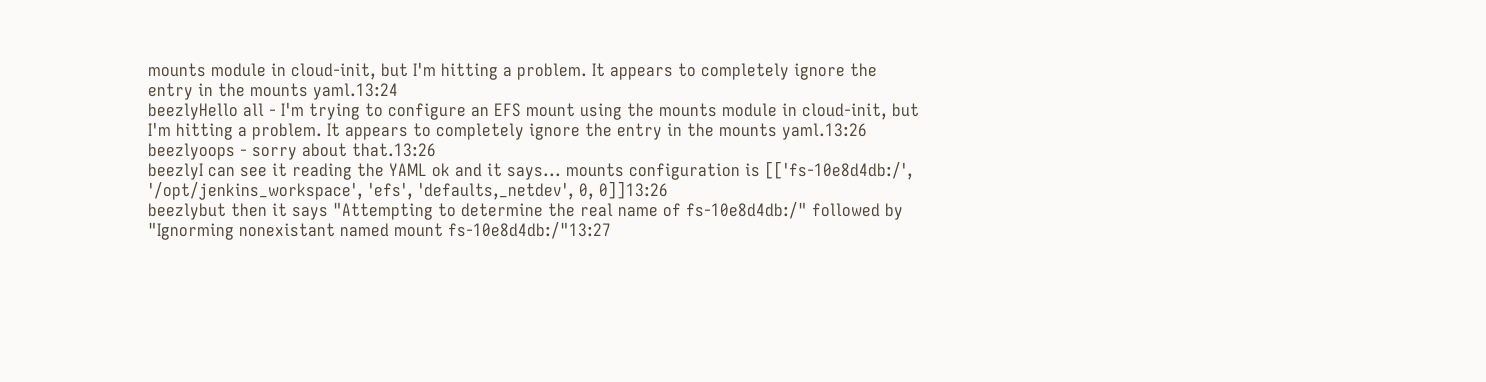mounts module in cloud-init, but I'm hitting a problem. It appears to completely ignore the entry in the mounts yaml.13:24
beezlyHello all - I'm trying to configure an EFS mount using the mounts module in cloud-init, but I'm hitting a problem. It appears to completely ignore the entry in the mounts yaml.13:26
beezlyoops - sorry about that.13:26
beezlyI can see it reading the YAML ok and it says... mounts configuration is [['fs-10e8d4db:/', '/opt/jenkins_workspace', 'efs', 'defaults,_netdev', 0, 0]]13:26
beezlybut then it says "Attempting to determine the real name of fs-10e8d4db:/" followed by "Ignorming nonexistant named mount fs-10e8d4db:/"13:27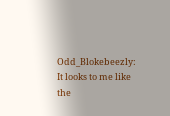Odd_Blokebeezly: It looks to me like the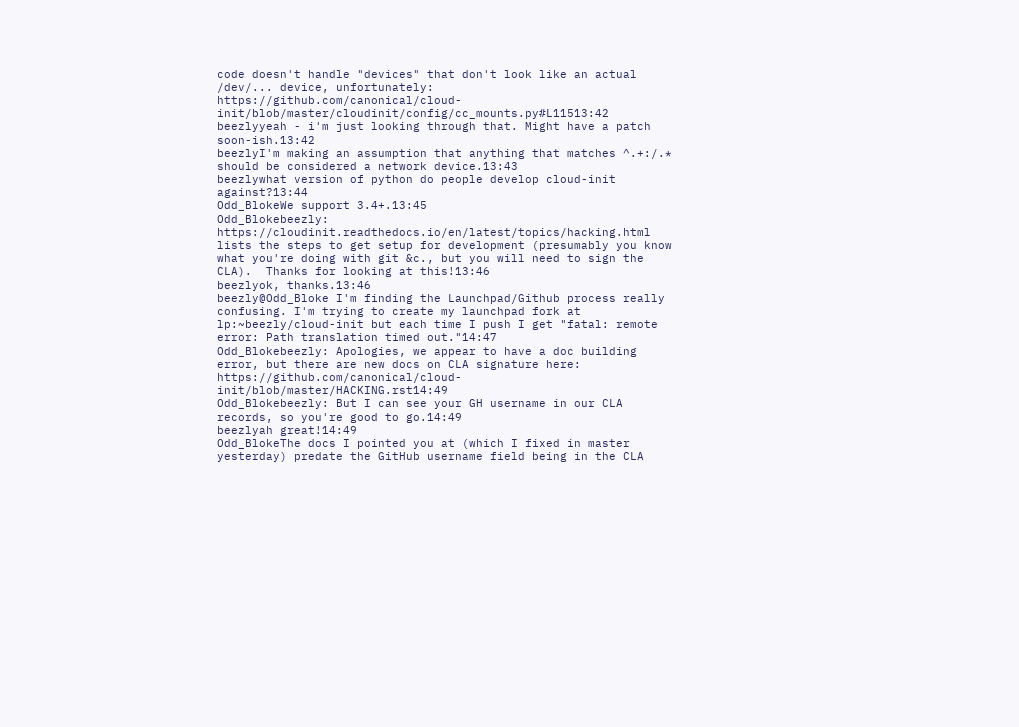code doesn't handle "devices" that don't look like an actual /dev/... device, unfortunately: https://github.com/canonical/cloud-init/blob/master/cloudinit/config/cc_mounts.py#L11513:42
beezlyyeah - i'm just looking through that. Might have a patch soon-ish.13:42
beezlyI'm making an assumption that anything that matches ^.+:/.* should be considered a network device.13:43
beezlywhat version of python do people develop cloud-init against?13:44
Odd_BlokeWe support 3.4+.13:45
Odd_Blokebeezly: https://cloudinit.readthedocs.io/en/latest/topics/hacking.html lists the steps to get setup for development (presumably you know what you're doing with git &c., but you will need to sign the CLA).  Thanks for looking at this!13:46
beezlyok, thanks.13:46
beezly@Odd_Bloke I'm finding the Launchpad/Github process really confusing. I'm trying to create my launchpad fork at lp:~beezly/cloud-init but each time I push I get "fatal: remote error: Path translation timed out."14:47
Odd_Blokebeezly: Apologies, we appear to have a doc building error, but there are new docs on CLA signature here: https://github.com/canonical/cloud-init/blob/master/HACKING.rst14:49
Odd_Blokebeezly: But I can see your GH username in our CLA records, so you're good to go.14:49
beezlyah great!14:49
Odd_BlokeThe docs I pointed you at (which I fixed in master yesterday) predate the GitHub username field being in the CLA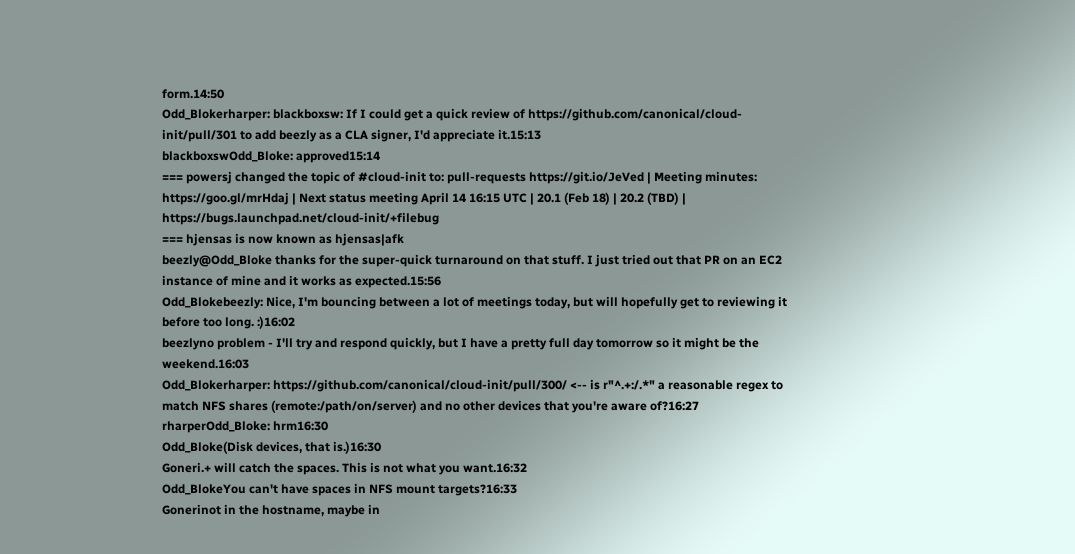form.14:50
Odd_Blokerharper: blackboxsw: If I could get a quick review of https://github.com/canonical/cloud-init/pull/301 to add beezly as a CLA signer, I'd appreciate it.15:13
blackboxswOdd_Bloke: approved15:14
=== powersj changed the topic of #cloud-init to: pull-requests https://git.io/JeVed | Meeting minutes: https://goo.gl/mrHdaj | Next status meeting April 14 16:15 UTC | 20.1 (Feb 18) | 20.2 (TBD) | https://bugs.launchpad.net/cloud-init/+filebug
=== hjensas is now known as hjensas|afk
beezly@Odd_Bloke thanks for the super-quick turnaround on that stuff. I just tried out that PR on an EC2 instance of mine and it works as expected.15:56
Odd_Blokebeezly: Nice, I'm bouncing between a lot of meetings today, but will hopefully get to reviewing it before too long. :)16:02
beezlyno problem - I'll try and respond quickly, but I have a pretty full day tomorrow so it might be the weekend.16:03
Odd_Blokerharper: https://github.com/canonical/cloud-init/pull/300/ <-- is r"^.+:/.*" a reasonable regex to match NFS shares (remote:/path/on/server) and no other devices that you're aware of?16:27
rharperOdd_Bloke: hrm16:30
Odd_Bloke(Disk devices, that is.)16:30
Goneri.+ will catch the spaces. This is not what you want.16:32
Odd_BlokeYou can't have spaces in NFS mount targets?16:33
Gonerinot in the hostname, maybe in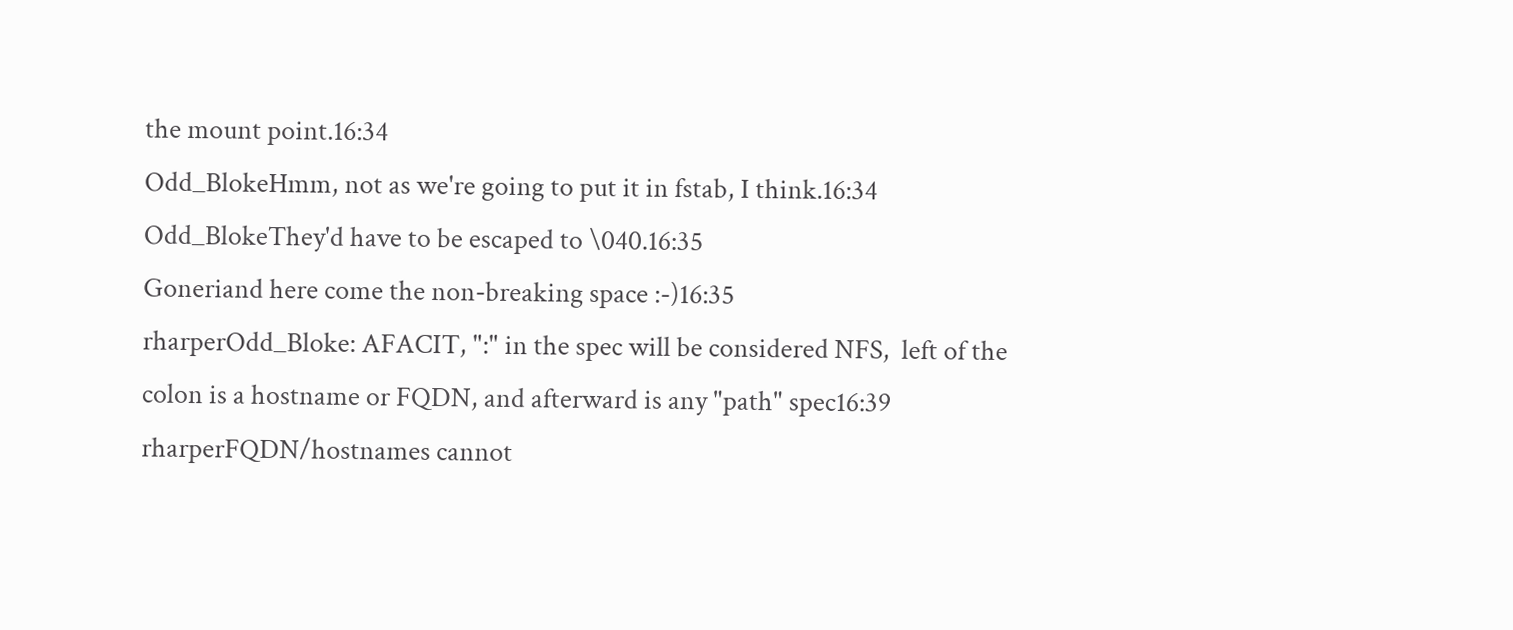the mount point.16:34
Odd_BlokeHmm, not as we're going to put it in fstab, I think.16:34
Odd_BlokeThey'd have to be escaped to \040.16:35
Goneriand here come the non-breaking space :-)16:35
rharperOdd_Bloke: AFACIT, ":" in the spec will be considered NFS,  left of the colon is a hostname or FQDN, and afterward is any "path" spec16:39
rharperFQDN/hostnames cannot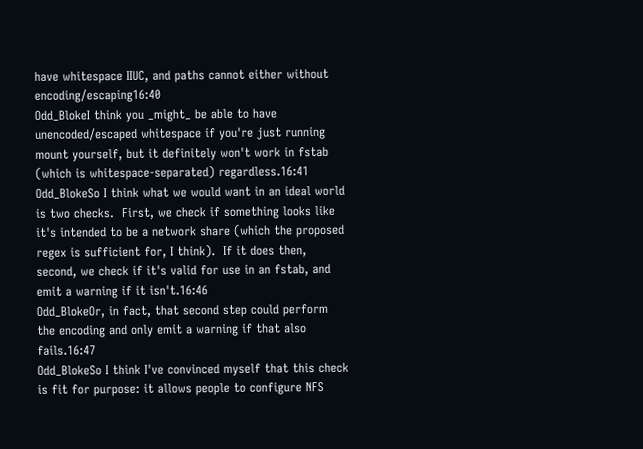have whitespace IIUC, and paths cannot either without encoding/escaping16:40
Odd_BlokeI think you _might_ be able to have unencoded/escaped whitespace if you're just running mount yourself, but it definitely won't work in fstab (which is whitespace-separated) regardless.16:41
Odd_BlokeSo I think what we would want in an ideal world is two checks.  First, we check if something looks like it's intended to be a network share (which the proposed regex is sufficient for, I think).  If it does then, second, we check if it's valid for use in an fstab, and emit a warning if it isn't.16:46
Odd_BlokeOr, in fact, that second step could perform the encoding and only emit a warning if that also fails.16:47
Odd_BlokeSo I think I've convinced myself that this check is fit for purpose: it allows people to configure NFS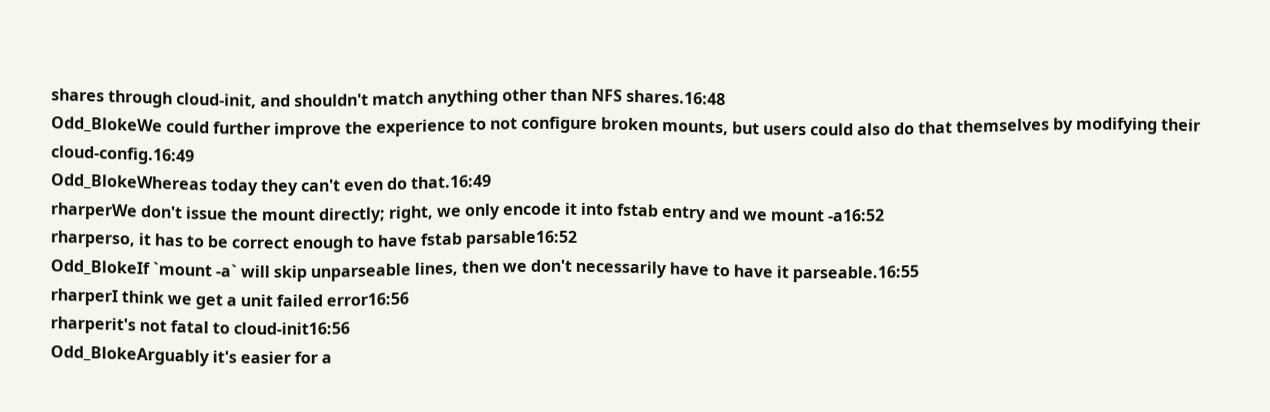shares through cloud-init, and shouldn't match anything other than NFS shares.16:48
Odd_BlokeWe could further improve the experience to not configure broken mounts, but users could also do that themselves by modifying their cloud-config.16:49
Odd_BlokeWhereas today they can't even do that.16:49
rharperWe don't issue the mount directly; right, we only encode it into fstab entry and we mount -a16:52
rharperso, it has to be correct enough to have fstab parsable16:52
Odd_BlokeIf `mount -a` will skip unparseable lines, then we don't necessarily have to have it parseable.16:55
rharperI think we get a unit failed error16:56
rharperit's not fatal to cloud-init16:56
Odd_BlokeArguably it's easier for a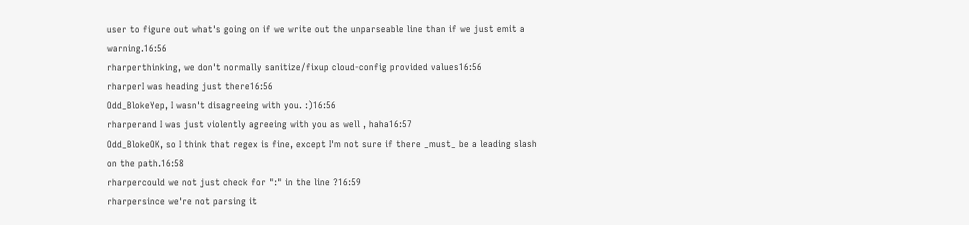user to figure out what's going on if we write out the unparseable line than if we just emit a warning.16:56
rharperthinking, we don't normally sanitize/fixup cloud-config provided values16:56
rharperI was heading just there16:56
Odd_BlokeYep, I wasn't disagreeing with you. :)16:56
rharperand I was just violently agreeing with you as well , haha16:57
Odd_BlokeOK, so I think that regex is fine, except I'm not sure if there _must_ be a leading slash on the path.16:58
rharpercould we not just check for ":" in the line ?16:59
rharpersince we're not parsing it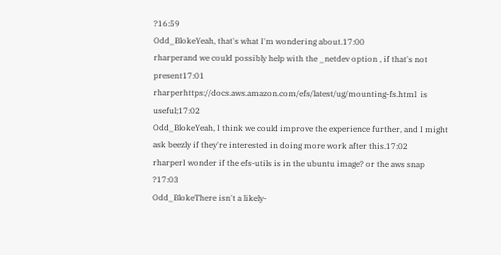?16:59
Odd_BlokeYeah, that's what I'm wondering about.17:00
rharperand we could possibly help with the _netdev option , if that's not present17:01
rharperhttps://docs.aws.amazon.com/efs/latest/ug/mounting-fs.html  is useful;17:02
Odd_BlokeYeah, I think we could improve the experience further, and I might ask beezly if they're interested in doing more work after this.17:02
rharperI wonder if the efs-utils is in the ubuntu image? or the aws snap ?17:03
Odd_BlokeThere isn't a likely-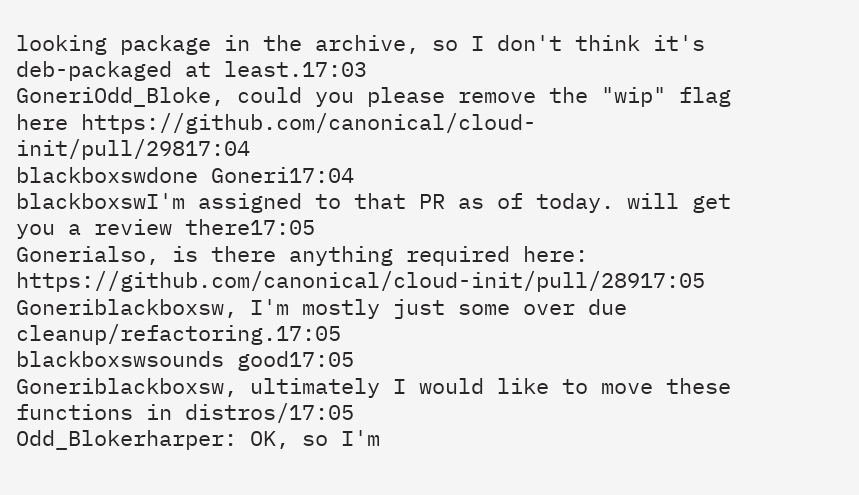looking package in the archive, so I don't think it's deb-packaged at least.17:03
GoneriOdd_Bloke, could you please remove the "wip" flag here https://github.com/canonical/cloud-init/pull/29817:04
blackboxswdone Goneri17:04
blackboxswI'm assigned to that PR as of today. will get you a review there17:05
Gonerialso, is there anything required here: https://github.com/canonical/cloud-init/pull/28917:05
Goneriblackboxsw, I'm mostly just some over due cleanup/refactoring.17:05
blackboxswsounds good17:05
Goneriblackboxsw, ultimately I would like to move these functions in distros/17:05
Odd_Blokerharper: OK, so I'm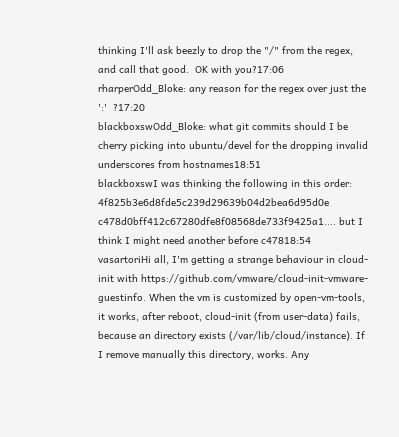thinking I'll ask beezly to drop the "/" from the regex, and call that good.  OK with you?17:06
rharperOdd_Bloke: any reason for the regex over just the ':'  ?17:20
blackboxswOdd_Bloke: what git commits should I be cherry picking into ubuntu/devel for the dropping invalid underscores from hostnames18:51
blackboxswI was thinking the following in this order: 4f825b3e6d8fde5c239d29639b04d2bea6d95d0e  c478d0bff412c67280dfe8f08568de733f9425a1.... but I think I might need another before c47818:54
vasartoriHi all, I'm getting a strange behaviour in cloud-init with https://github.com/vmware/cloud-init-vmware-guestinfo. When the vm is customized by open-vm-tools, it works, after reboot, cloud-init (from user-data) fails, because an directory exists (/var/lib/cloud/instance). If I remove manually this directory, works. Any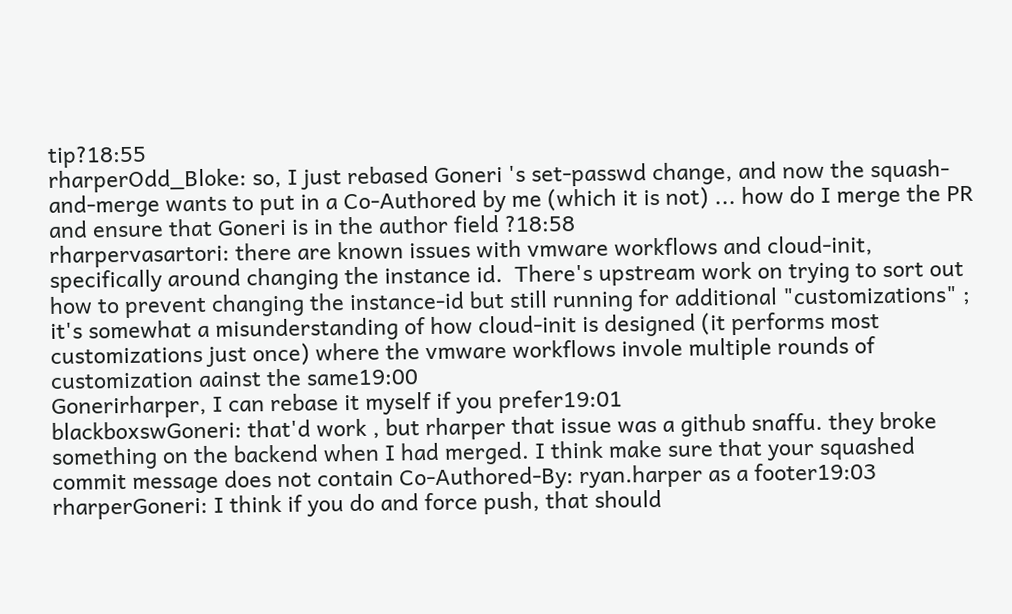tip?18:55
rharperOdd_Bloke: so, I just rebased Goneri 's set-passwd change, and now the squash-and-merge wants to put in a Co-Authored by me (which it is not) ... how do I merge the PR and ensure that Goneri is in the author field ?18:58
rharpervasartori: there are known issues with vmware workflows and cloud-init, specifically around changing the instance id.  There's upstream work on trying to sort out how to prevent changing the instance-id but still running for additional "customizations" ;  it's somewhat a misunderstanding of how cloud-init is designed (it performs most customizations just once) where the vmware workflows invole multiple rounds of customization aainst the same19:00
Gonerirharper, I can rebase it myself if you prefer19:01
blackboxswGoneri: that'd work , but rharper that issue was a github snaffu. they broke something on the backend when I had merged. I think make sure that your squashed commit message does not contain Co-Authored-By: ryan.harper as a footer19:03
rharperGoneri: I think if you do and force push, that should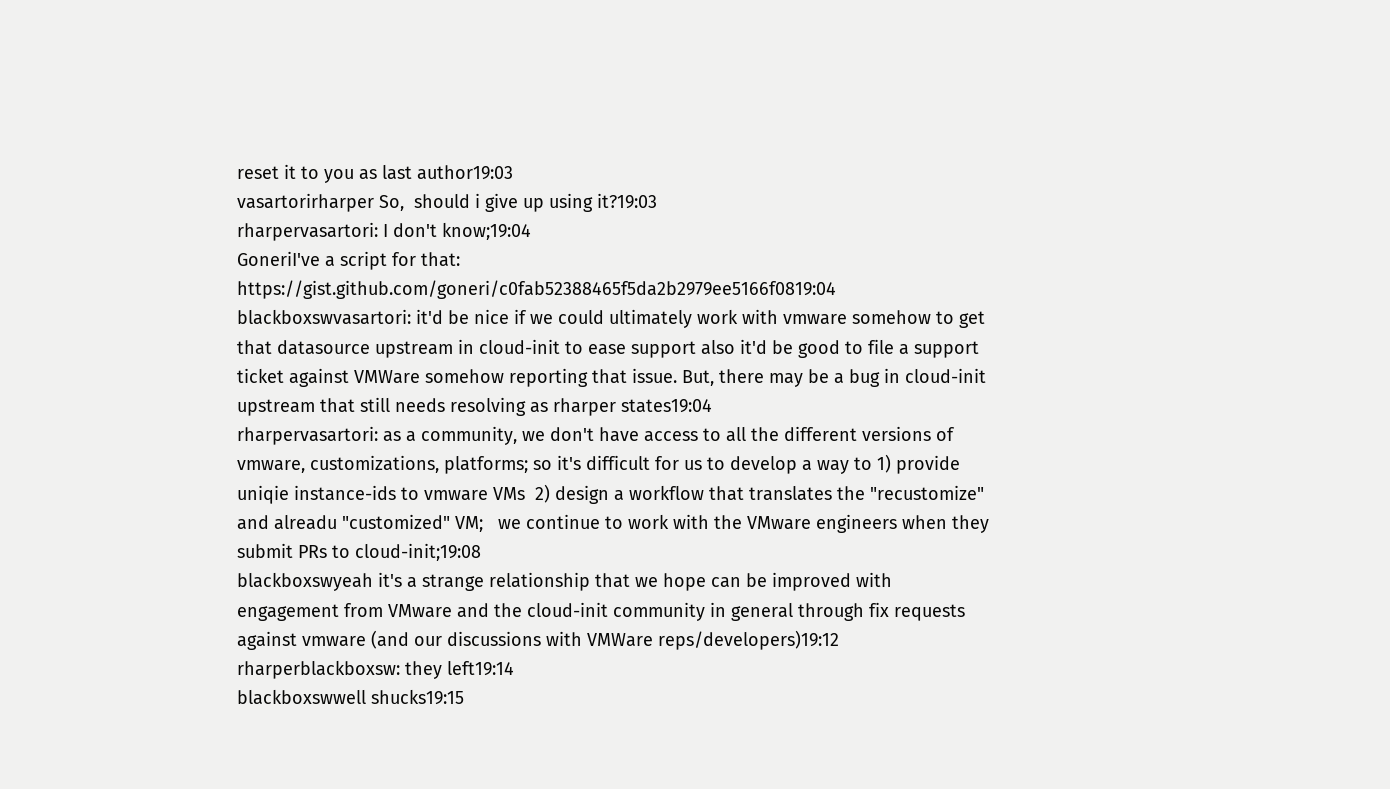reset it to you as last author19:03
vasartorirharper So,  should i give up using it?19:03
rharpervasartori: I don't know;19:04
GoneriI've a script for that: https://gist.github.com/goneri/c0fab52388465f5da2b2979ee5166f0819:04
blackboxswvasartori: it'd be nice if we could ultimately work with vmware somehow to get that datasource upstream in cloud-init to ease support also it'd be good to file a support ticket against VMWare somehow reporting that issue. But, there may be a bug in cloud-init upstream that still needs resolving as rharper states19:04
rharpervasartori: as a community, we don't have access to all the different versions of vmware, customizations, platforms; so it's difficult for us to develop a way to 1) provide uniqie instance-ids to vmware VMs  2) design a workflow that translates the "recustomize" and alreadu "customized" VM;   we continue to work with the VMware engineers when they submit PRs to cloud-init;19:08
blackboxswyeah it's a strange relationship that we hope can be improved with engagement from VMware and the cloud-init community in general through fix requests against vmware (and our discussions with VMWare reps/developers)19:12
rharperblackboxsw: they left19:14
blackboxswwell shucks19:15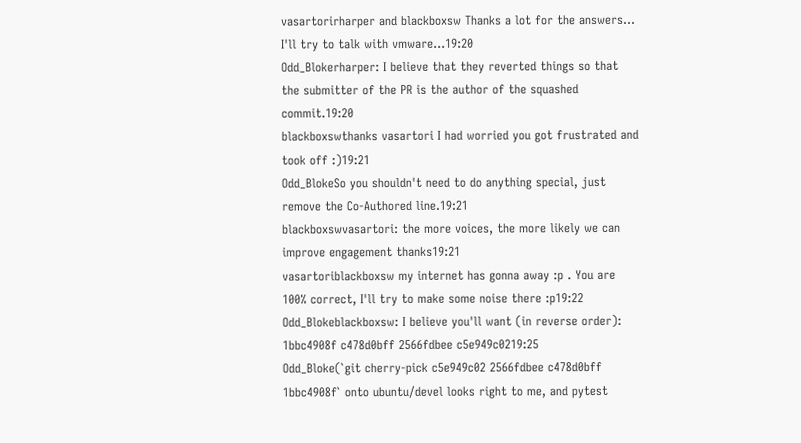vasartorirharper and blackboxsw Thanks a lot for the answers... I'll try to talk with vmware...19:20
Odd_Blokerharper: I believe that they reverted things so that the submitter of the PR is the author of the squashed commit.19:20
blackboxswthanks vasartori I had worried you got frustrated and took off :)19:21
Odd_BlokeSo you shouldn't need to do anything special, just remove the Co-Authored line.19:21
blackboxswvasartori: the more voices, the more likely we can improve engagement thanks19:21
vasartoriblackboxsw my internet has gonna away :p . You are 100% correct, I'll try to make some noise there :p19:22
Odd_Blokeblackboxsw: I believe you'll want (in reverse order): 1bbc4908f c478d0bff 2566fdbee c5e949c0219:25
Odd_Bloke(`git cherry-pick c5e949c02 2566fdbee c478d0bff 1bbc4908f` onto ubuntu/devel looks right to me, and pytest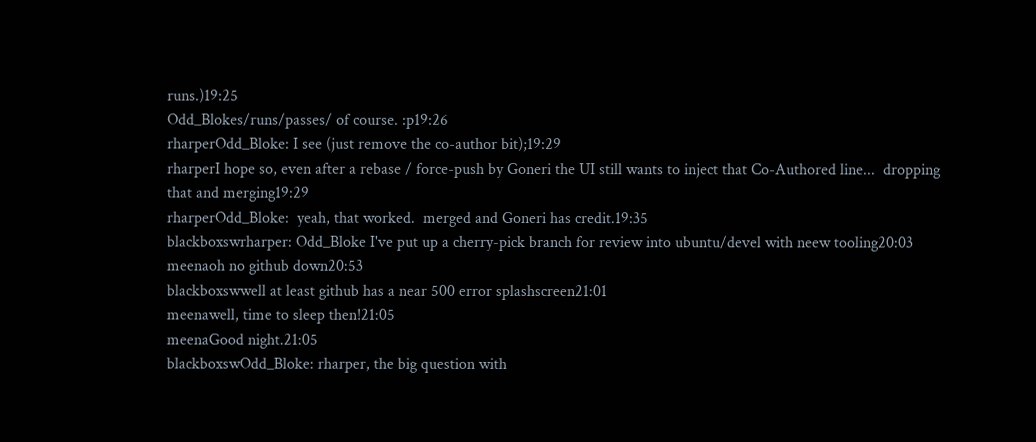runs.)19:25
Odd_Blokes/runs/passes/ of course. :p19:26
rharperOdd_Bloke: I see (just remove the co-author bit);19:29
rharperI hope so, even after a rebase / force-push by Goneri the UI still wants to inject that Co-Authored line...  dropping that and merging19:29
rharperOdd_Bloke:  yeah, that worked.  merged and Goneri has credit.19:35
blackboxswrharper: Odd_Bloke I've put up a cherry-pick branch for review into ubuntu/devel with neew tooling20:03
meenaoh no github down20:53
blackboxswwell at least github has a near 500 error splashscreen21:01
meenawell, time to sleep then!21:05
meenaGood night.21:05
blackboxswOdd_Bloke: rharper, the big question with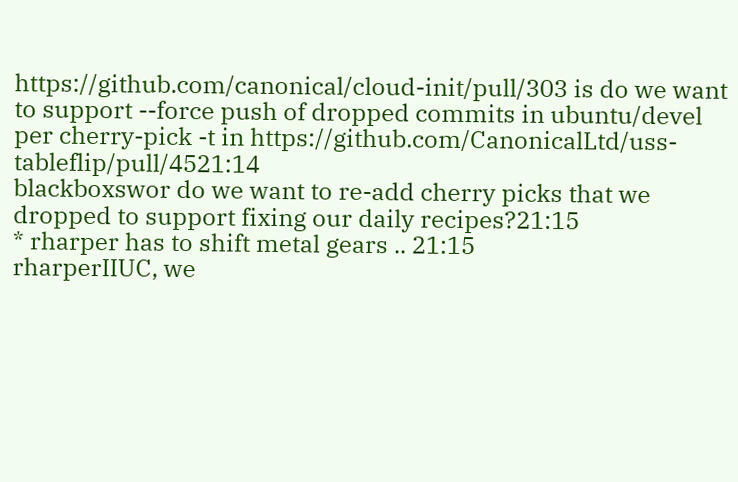https://github.com/canonical/cloud-init/pull/303 is do we want to support --force push of dropped commits in ubuntu/devel per cherry-pick -t in https://github.com/CanonicalLtd/uss-tableflip/pull/4521:14
blackboxswor do we want to re-add cherry picks that we dropped to support fixing our daily recipes?21:15
* rharper has to shift metal gears .. 21:15
rharperIIUC, we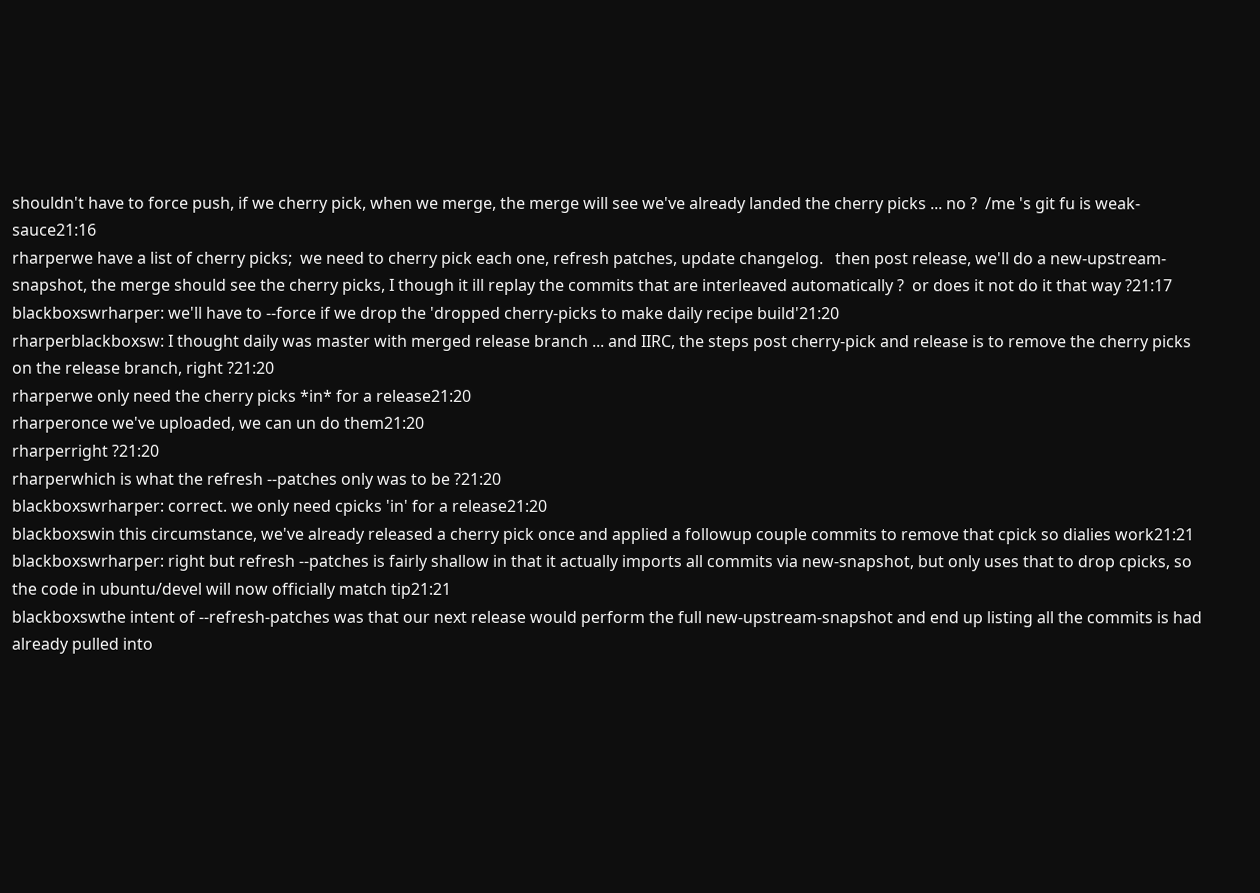shouldn't have to force push, if we cherry pick, when we merge, the merge will see we've already landed the cherry picks ... no ?  /me 's git fu is weak-sauce21:16
rharperwe have a list of cherry picks;  we need to cherry pick each one, refresh patches, update changelog.   then post release, we'll do a new-upstream-snapshot, the merge should see the cherry picks, I though it ill replay the commits that are interleaved automatically ?  or does it not do it that way ?21:17
blackboxswrharper: we'll have to --force if we drop the 'dropped cherry-picks to make daily recipe build'21:20
rharperblackboxsw: I thought daily was master with merged release branch ... and IIRC, the steps post cherry-pick and release is to remove the cherry picks on the release branch, right ?21:20
rharperwe only need the cherry picks *in* for a release21:20
rharperonce we've uploaded, we can un do them21:20
rharperright ?21:20
rharperwhich is what the refresh --patches only was to be ?21:20
blackboxswrharper: correct. we only need cpicks 'in' for a release21:20
blackboxswin this circumstance, we've already released a cherry pick once and applied a followup couple commits to remove that cpick so dialies work21:21
blackboxswrharper: right but refresh --patches is fairly shallow in that it actually imports all commits via new-snapshot, but only uses that to drop cpicks, so the code in ubuntu/devel will now officially match tip21:21
blackboxswthe intent of --refresh-patches was that our next release would perform the full new-upstream-snapshot and end up listing all the commits is had already pulled into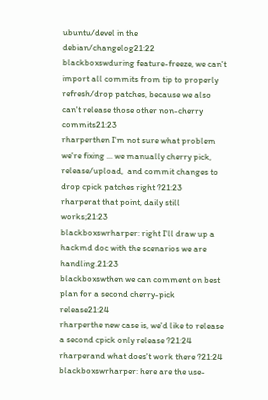ubuntu/devel in the debian/changelog21:22
blackboxswduring feature-freeze, we can't import all commits from tip to properly refresh/drop patches, because we also can't release those other non-cherry commits21:23
rharperthen I'm not sure what problem we're fixing ... we manually cherry pick, release/upload,  and commit changes to drop cpick patches right ?21:23
rharperat that point, daily still works;21:23
blackboxswrharper: right I'll draw up a hackmd doc with the scenarios we are handling.21:23
blackboxswthen we can comment on best plan for a second cherry-pick release21:24
rharperthe new case is, we'd like to release a second cpick only release ?21:24
rharperand what does't work there ?21:24
blackboxswrharper: here are the use-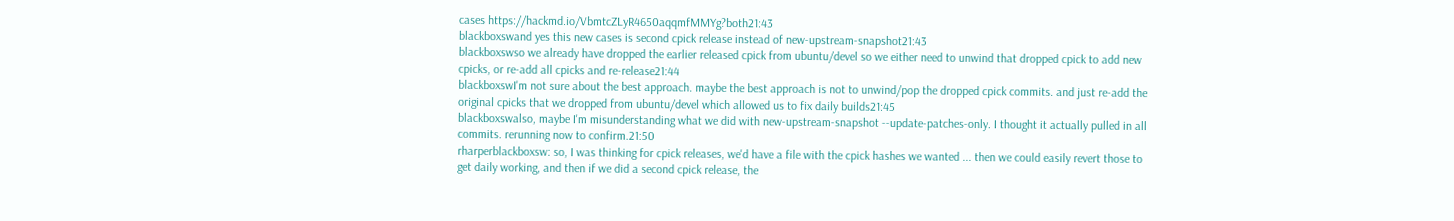cases https://hackmd.io/VbmtcZLyR4650aqqmfMMYg?both21:43
blackboxswand yes this new cases is second cpick release instead of new-upstream-snapshot21:43
blackboxswso we already have dropped the earlier released cpick from ubuntu/devel so we either need to unwind that dropped cpick to add new cpicks, or re-add all cpicks and re-release21:44
blackboxswI'm not sure about the best approach. maybe the best approach is not to unwind/pop the dropped cpick commits. and just re-add the original cpicks that we dropped from ubuntu/devel which allowed us to fix daily builds21:45
blackboxswalso, maybe I'm misunderstanding what we did with new-upstream-snapshot --update-patches-only. I thought it actually pulled in all commits. rerunning now to confirm.21:50
rharperblackboxsw: so, I was thinking for cpick releases, we'd have a file with the cpick hashes we wanted ... then we could easily revert those to get daily working, and then if we did a second cpick release, the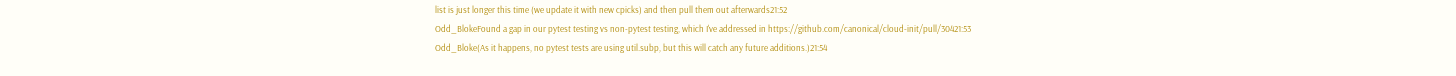list is just longer this time (we update it with new cpicks) and then pull them out afterwards21:52
Odd_BlokeFound a gap in our pytest testing vs non-pytest testing, which I've addressed in https://github.com/canonical/cloud-init/pull/30421:53
Odd_Bloke(As it happens, no pytest tests are using util.subp, but this will catch any future additions.)21:54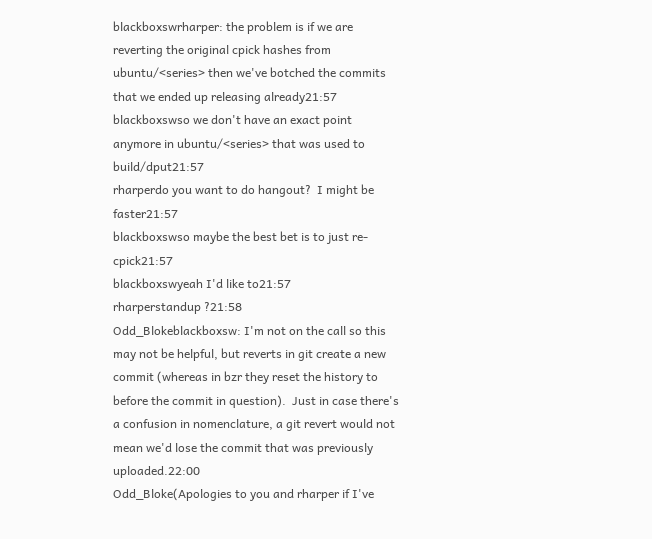blackboxswrharper: the problem is if we are reverting the original cpick hashes from ubuntu/<series> then we've botched the commits that we ended up releasing already21:57
blackboxswso we don't have an exact point anymore in ubuntu/<series> that was used to build/dput21:57
rharperdo you want to do hangout?  I might be faster21:57
blackboxswso maybe the best bet is to just re-cpick21:57
blackboxswyeah I'd like to21:57
rharperstandup ?21:58
Odd_Blokeblackboxsw: I'm not on the call so this may not be helpful, but reverts in git create a new commit (whereas in bzr they reset the history to before the commit in question).  Just in case there's a confusion in nomenclature, a git revert would not mean we'd lose the commit that was previously uploaded.22:00
Odd_Bloke(Apologies to you and rharper if I've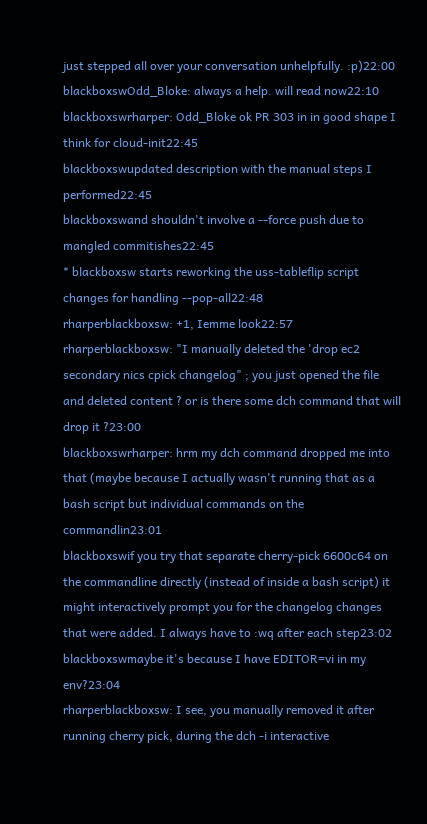just stepped all over your conversation unhelpfully. :p)22:00
blackboxswOdd_Bloke: always a help. will read now22:10
blackboxswrharper: Odd_Bloke ok PR 303 in in good shape I think for cloud-init22:45
blackboxswupdated description with the manual steps I performed22:45
blackboxswand shouldn't involve a --force push due to mangled commitishes22:45
* blackboxsw starts reworking the uss-tableflip script changes for handling --pop-all22:48
rharperblackboxsw: +1, Iemme look22:57
rharperblackboxsw: "I manually deleted the 'drop ec2 secondary nics cpick changelog" ; you just opened the file and deleted content ? or is there some dch command that will drop it ?23:00
blackboxswrharper: hrm my dch command dropped me into that (maybe because I actually wasn't running that as a bash script but individual commands on the commandlin23:01
blackboxswif you try that separate cherry-pick 6600c64 on the commandline directly (instead of inside a bash script) it might interactively prompt you for the changelog changes that were added. I always have to :wq after each step23:02
blackboxswmaybe it's because I have EDITOR=vi in my env?23:04
rharperblackboxsw: I see, you manually removed it after running cherry pick, during the dch -i interactive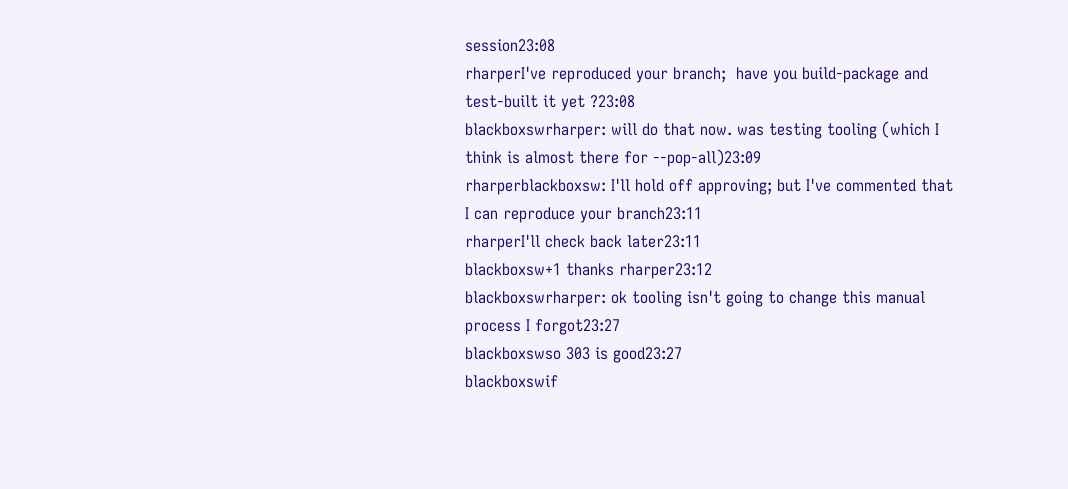session23:08
rharperI've reproduced your branch;  have you build-package and test-built it yet ?23:08
blackboxswrharper: will do that now. was testing tooling (which I think is almost there for --pop-all)23:09
rharperblackboxsw: I'll hold off approving; but I've commented that I can reproduce your branch23:11
rharperI'll check back later23:11
blackboxsw+1 thanks rharper23:12
blackboxswrharper: ok tooling isn't going to change this manual process I forgot23:27
blackboxswso 303 is good23:27
blackboxswif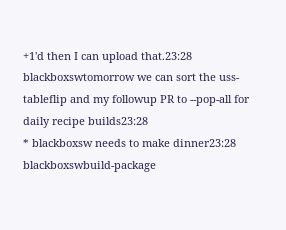+1'd then I can upload that.23:28
blackboxswtomorrow we can sort the uss-tableflip and my followup PR to --pop-all for daily recipe builds23:28
* blackboxsw needs to make dinner23:28
blackboxswbuild-package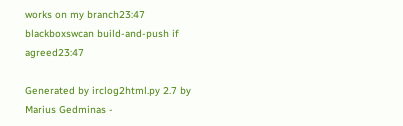works on my branch23:47
blackboxswcan build-and-push if agreed23:47

Generated by irclog2html.py 2.7 by Marius Gedminas -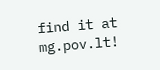find it at mg.pov.lt!